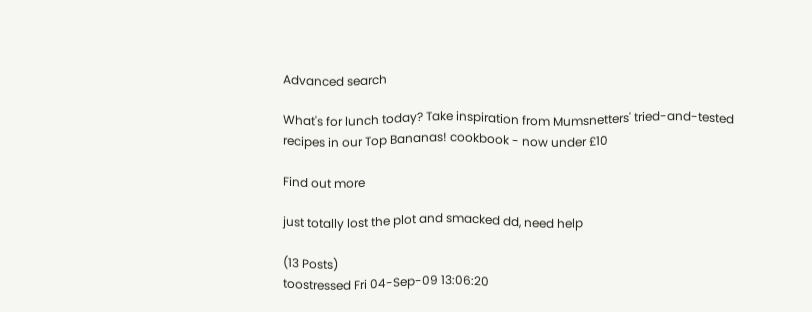Advanced search

What's for lunch today? Take inspiration from Mumsnetters' tried-and-tested recipes in our Top Bananas! cookbook - now under £10

Find out more

just totally lost the plot and smacked dd, need help

(13 Posts)
toostressed Fri 04-Sep-09 13:06:20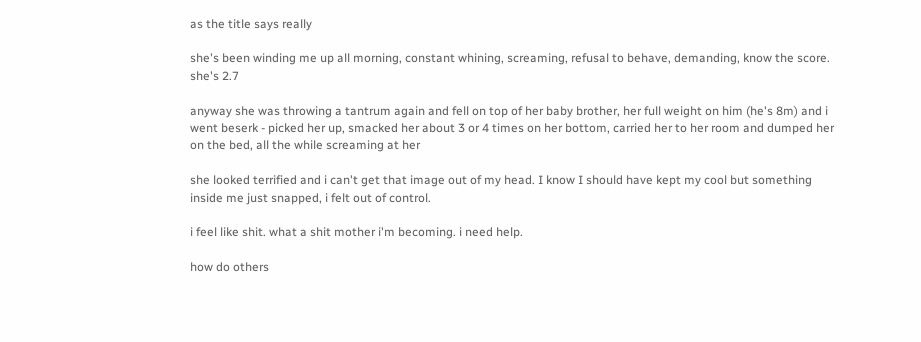as the title says really

she's been winding me up all morning, constant whining, screaming, refusal to behave, demanding, know the score. she's 2.7

anyway she was throwing a tantrum again and fell on top of her baby brother, her full weight on him (he's 8m) and i went beserk - picked her up, smacked her about 3 or 4 times on her bottom, carried her to her room and dumped her on the bed, all the while screaming at her

she looked terrified and i can't get that image out of my head. I know I should have kept my cool but something inside me just snapped, i felt out of control.

i feel like shit. what a shit mother i'm becoming. i need help.

how do others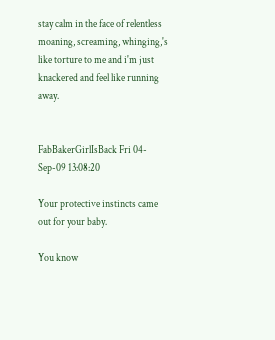stay calm in the face of relentless moaning, screaming, whinging,'s like torture to me and i'm just knackered and feel like running away.


FabBakerGirlIsBack Fri 04-Sep-09 13:08:20

Your protective instincts came out for your baby.

You know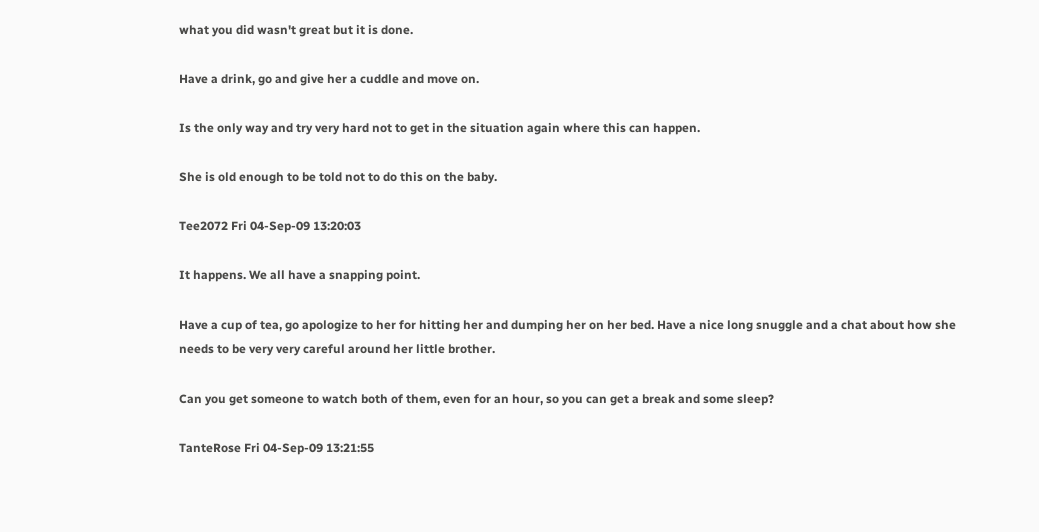what you did wasn't great but it is done.

Have a drink, go and give her a cuddle and move on.

Is the only way and try very hard not to get in the situation again where this can happen.

She is old enough to be told not to do this on the baby.

Tee2072 Fri 04-Sep-09 13:20:03

It happens. We all have a snapping point.

Have a cup of tea, go apologize to her for hitting her and dumping her on her bed. Have a nice long snuggle and a chat about how she needs to be very very careful around her little brother.

Can you get someone to watch both of them, even for an hour, so you can get a break and some sleep?

TanteRose Fri 04-Sep-09 13:21:55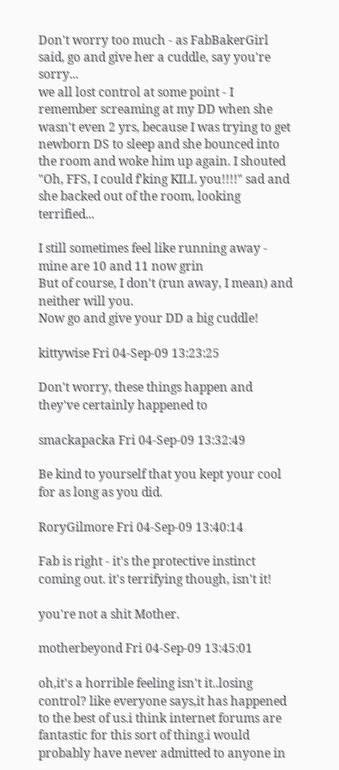Don't worry too much - as FabBakerGirl said, go and give her a cuddle, say you're sorry...
we all lost control at some point - I remember screaming at my DD when she wasn't even 2 yrs, because I was trying to get newborn DS to sleep and she bounced into the room and woke him up again. I shouted "Oh, FFS, I could f'king KILL you!!!!" sad and she backed out of the room, looking terrified...

I still sometimes feel like running away - mine are 10 and 11 now grin
But of course, I don't (run away, I mean) and neither will you.
Now go and give your DD a big cuddle!

kittywise Fri 04-Sep-09 13:23:25

Don't worry, these things happen and they've certainly happened to

smackapacka Fri 04-Sep-09 13:32:49

Be kind to yourself that you kept your cool for as long as you did.

RoryGilmore Fri 04-Sep-09 13:40:14

Fab is right - it's the protective instinct coming out. it's terrifying though, isn't it!

you're not a shit Mother.

motherbeyond Fri 04-Sep-09 13:45:01

oh,it's a horrible feeling isn't it..losing control? like everyone says,it has happened to the best of us.i think internet forums are fantastic for this sort of thing.i would probably have never admitted to anyone in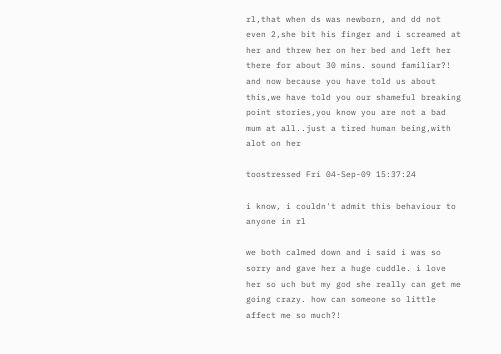rl,that when ds was newborn, and dd not even 2,she bit his finger and i screamed at her and threw her on her bed and left her there for about 30 mins. sound familiar?! and now because you have told us about this,we have told you our shameful breaking point stories,you know you are not a bad mum at all..just a tired human being,with alot on her

toostressed Fri 04-Sep-09 15:37:24

i know, i couldn't admit this behaviour to anyone in rl

we both calmed down and i said i was so sorry and gave her a huge cuddle. i love her so uch but my god she really can get me going crazy. how can someone so little affect me so much?!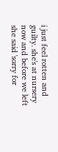i just feel rotten and guilty. she's at nursery now and before we left she said 'sorry for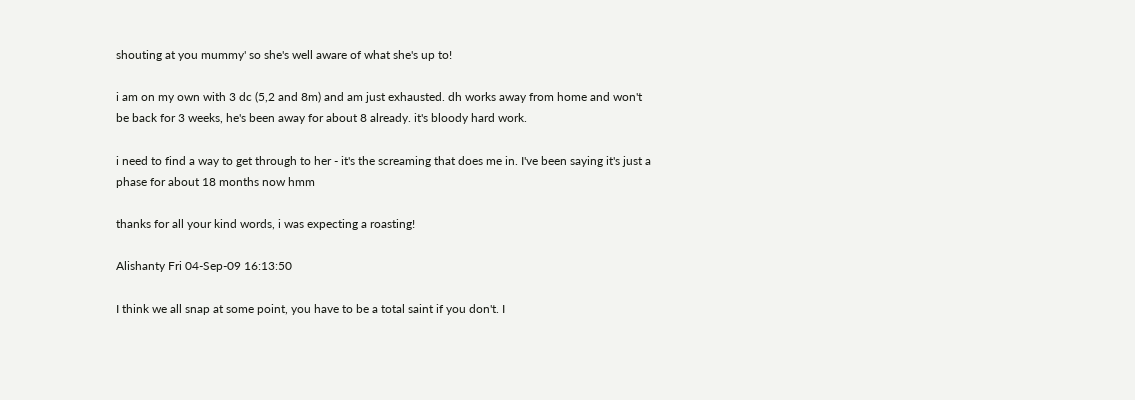shouting at you mummy' so she's well aware of what she's up to!

i am on my own with 3 dc (5,2 and 8m) and am just exhausted. dh works away from home and won't be back for 3 weeks, he's been away for about 8 already. it's bloody hard work.

i need to find a way to get through to her - it's the screaming that does me in. I've been saying it's just a phase for about 18 months now hmm

thanks for all your kind words, i was expecting a roasting!

Alishanty Fri 04-Sep-09 16:13:50

I think we all snap at some point, you have to be a total saint if you don't. I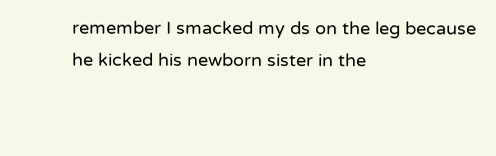remember I smacked my ds on the leg because he kicked his newborn sister in the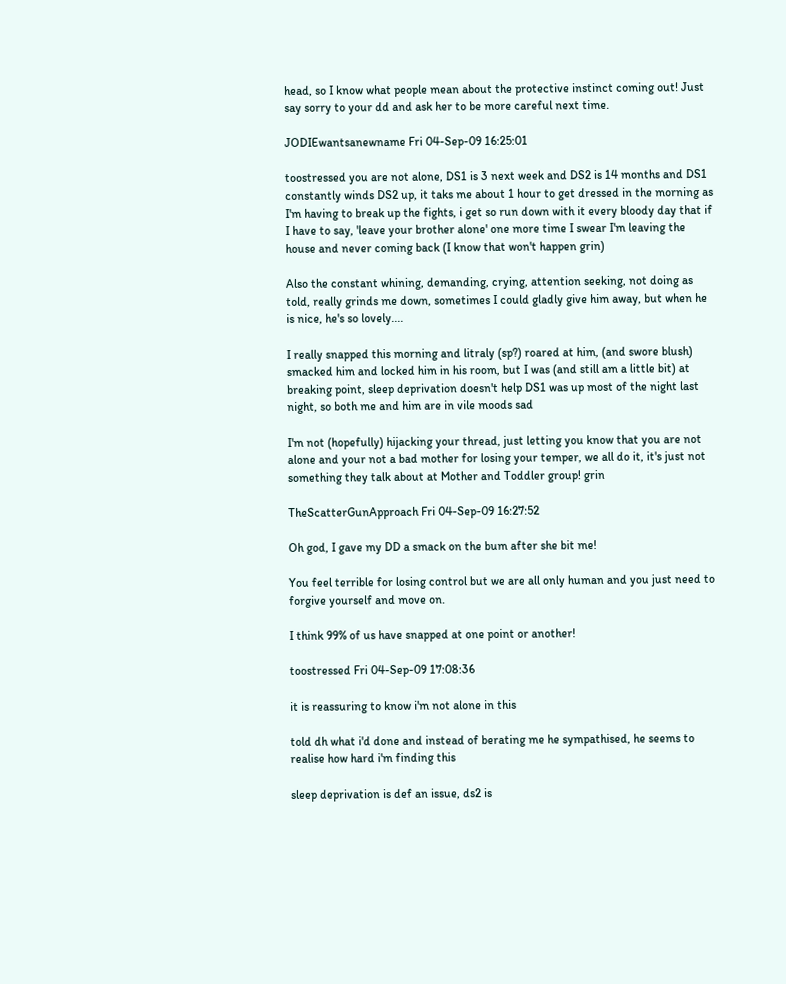head, so I know what people mean about the protective instinct coming out! Just say sorry to your dd and ask her to be more careful next time.

JODIEwantsanewname Fri 04-Sep-09 16:25:01

toostressed you are not alone, DS1 is 3 next week and DS2 is 14 months and DS1 constantly winds DS2 up, it taks me about 1 hour to get dressed in the morning as I'm having to break up the fights, i get so run down with it every bloody day that if I have to say, 'leave your brother alone' one more time I swear I'm leaving the house and never coming back (I know that won't happen grin)

Also the constant whining, demanding, crying, attention seeking, not doing as told, really grinds me down, sometimes I could gladly give him away, but when he is nice, he's so lovely....

I really snapped this morning and litraly (sp?) roared at him, (and swore blush) smacked him and locked him in his room, but I was (and still am a little bit) at breaking point, sleep deprivation doesn't help DS1 was up most of the night last night, so both me and him are in vile moods sad

I'm not (hopefully) hijacking your thread, just letting you know that you are not alone and your not a bad mother for losing your temper, we all do it, it's just not something they talk about at Mother and Toddler group! grin

TheScatterGunApproach Fri 04-Sep-09 16:27:52

Oh god, I gave my DD a smack on the bum after she bit me!

You feel terrible for losing control but we are all only human and you just need to forgive yourself and move on.

I think 99% of us have snapped at one point or another!

toostressed Fri 04-Sep-09 17:08:36

it is reassuring to know i'm not alone in this

told dh what i'd done and instead of berating me he sympathised, he seems to realise how hard i'm finding this

sleep deprivation is def an issue, ds2 is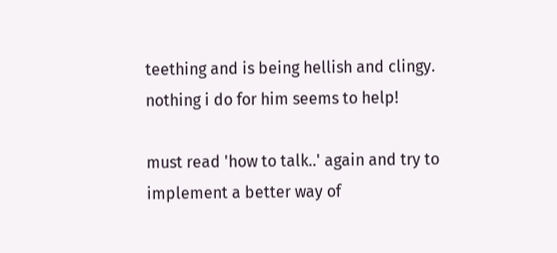teething and is being hellish and clingy. nothing i do for him seems to help!

must read 'how to talk..' again and try to implement a better way of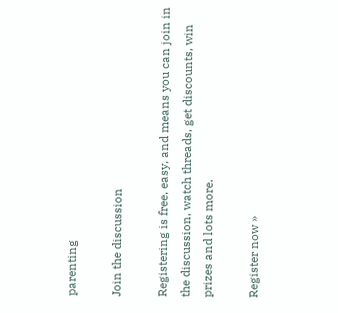parenting

Join the discussion

Registering is free, easy, and means you can join in the discussion, watch threads, get discounts, win prizes and lots more.

Register now »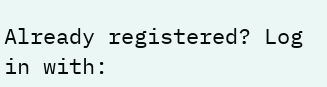Already registered? Log in with: